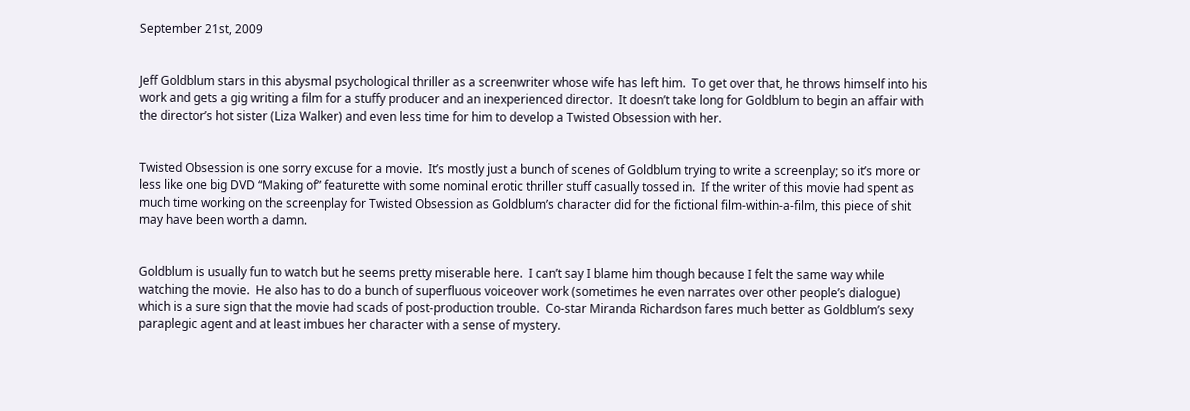September 21st, 2009


Jeff Goldblum stars in this abysmal psychological thriller as a screenwriter whose wife has left him.  To get over that, he throws himself into his work and gets a gig writing a film for a stuffy producer and an inexperienced director.  It doesn’t take long for Goldblum to begin an affair with the director’s hot sister (Liza Walker) and even less time for him to develop a Twisted Obsession with her.


Twisted Obsession is one sorry excuse for a movie.  It’s mostly just a bunch of scenes of Goldblum trying to write a screenplay; so it’s more or less like one big DVD “Making of” featurette with some nominal erotic thriller stuff casually tossed in.  If the writer of this movie had spent as much time working on the screenplay for Twisted Obsession as Goldblum’s character did for the fictional film-within-a-film, this piece of shit may have been worth a damn.


Goldblum is usually fun to watch but he seems pretty miserable here.  I can’t say I blame him though because I felt the same way while watching the movie.  He also has to do a bunch of superfluous voiceover work (sometimes he even narrates over other people’s dialogue) which is a sure sign that the movie had scads of post-production trouble.  Co-star Miranda Richardson fares much better as Goldblum’s sexy paraplegic agent and at least imbues her character with a sense of mystery.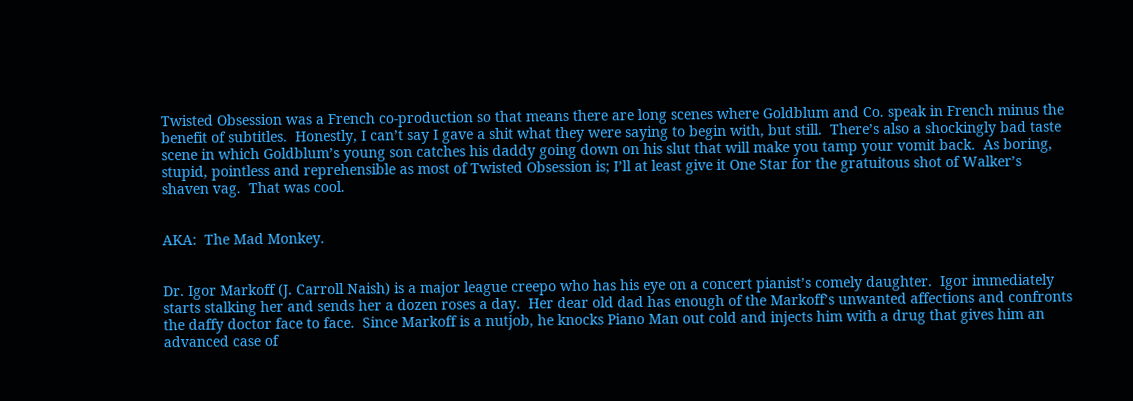Twisted Obsession was a French co-production so that means there are long scenes where Goldblum and Co. speak in French minus the benefit of subtitles.  Honestly, I can’t say I gave a shit what they were saying to begin with, but still.  There’s also a shockingly bad taste scene in which Goldblum’s young son catches his daddy going down on his slut that will make you tamp your vomit back.  As boring, stupid, pointless and reprehensible as most of Twisted Obsession is; I’ll at least give it One Star for the gratuitous shot of Walker’s shaven vag.  That was cool.


AKA:  The Mad Monkey.


Dr. Igor Markoff (J. Carroll Naish) is a major league creepo who has his eye on a concert pianist’s comely daughter.  Igor immediately starts stalking her and sends her a dozen roses a day.  Her dear old dad has enough of the Markoff’s unwanted affections and confronts the daffy doctor face to face.  Since Markoff is a nutjob, he knocks Piano Man out cold and injects him with a drug that gives him an advanced case of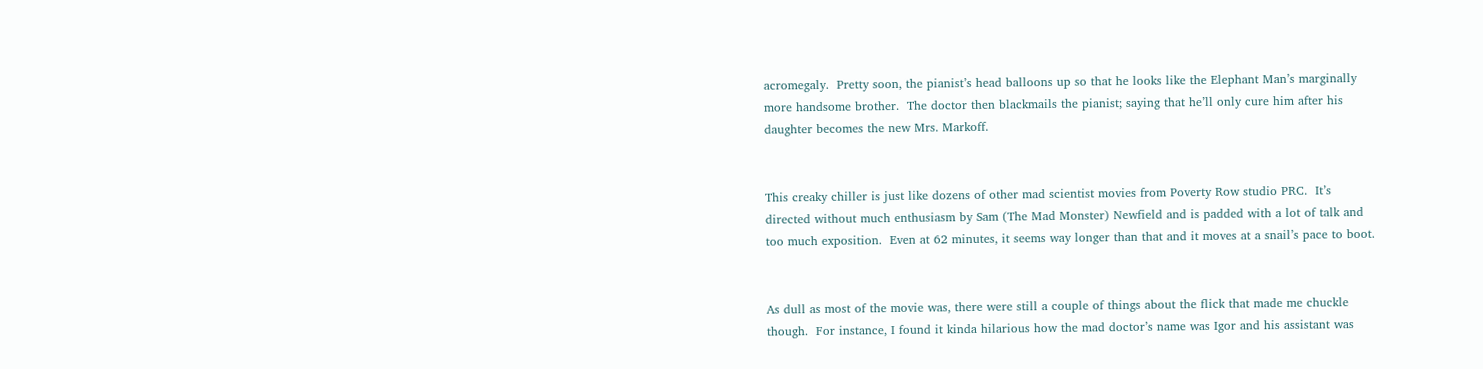acromegaly.  Pretty soon, the pianist’s head balloons up so that he looks like the Elephant Man’s marginally more handsome brother.  The doctor then blackmails the pianist; saying that he’ll only cure him after his daughter becomes the new Mrs. Markoff.


This creaky chiller is just like dozens of other mad scientist movies from Poverty Row studio PRC.  It’s directed without much enthusiasm by Sam (The Mad Monster) Newfield and is padded with a lot of talk and too much exposition.  Even at 62 minutes, it seems way longer than that and it moves at a snail’s pace to boot.


As dull as most of the movie was, there were still a couple of things about the flick that made me chuckle though.  For instance, I found it kinda hilarious how the mad doctor’s name was Igor and his assistant was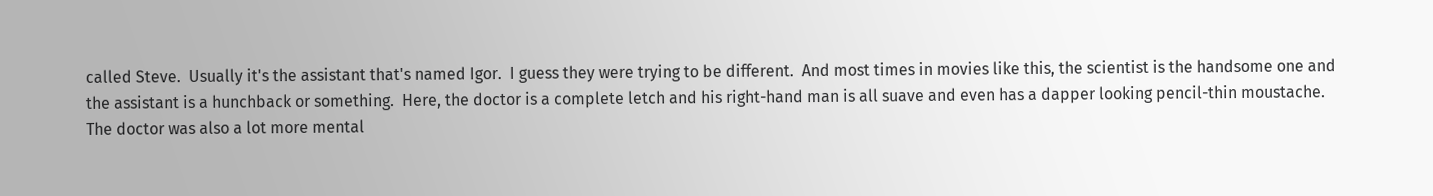called Steve.  Usually it's the assistant that's named Igor.  I guess they were trying to be different.  And most times in movies like this, the scientist is the handsome one and the assistant is a hunchback or something.  Here, the doctor is a complete letch and his right-hand man is all suave and even has a dapper looking pencil-thin moustache.  The doctor was also a lot more mental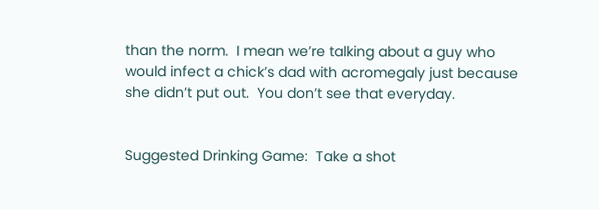than the norm.  I mean we’re talking about a guy who would infect a chick’s dad with acromegaly just because she didn’t put out.  You don’t see that everyday.


Suggested Drinking Game:  Take a shot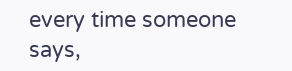every time someone says,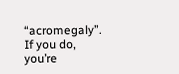“acromegaly”.  If you do, you’re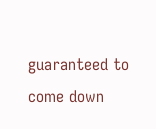guaranteed to come down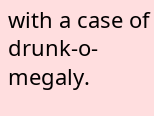with a case of drunk-o-megaly.